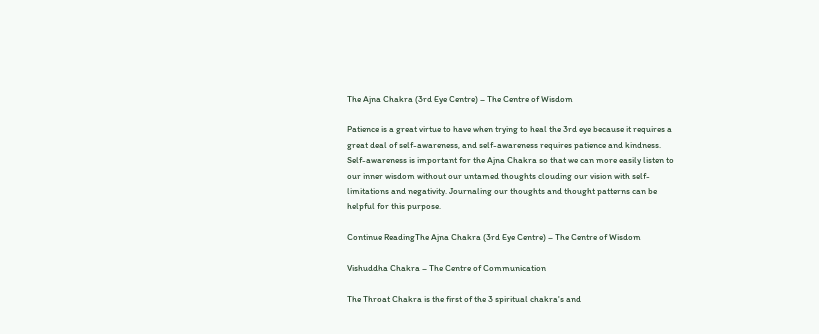The Ajna Chakra (3rd Eye Centre) – The Centre of Wisdom

Patience is a great virtue to have when trying to heal the 3rd eye because it requires a great deal of self-awareness, and self-awareness requires patience and kindness. Self-awareness is important for the Ajna Chakra so that we can more easily listen to our inner wisdom without our untamed thoughts clouding our vision with self-limitations and negativity. Journaling our thoughts and thought patterns can be helpful for this purpose.

Continue ReadingThe Ajna Chakra (3rd Eye Centre) – The Centre of Wisdom

Vishuddha Chakra – The Centre of Communication

The Throat Chakra is the first of the 3 spiritual chakra's and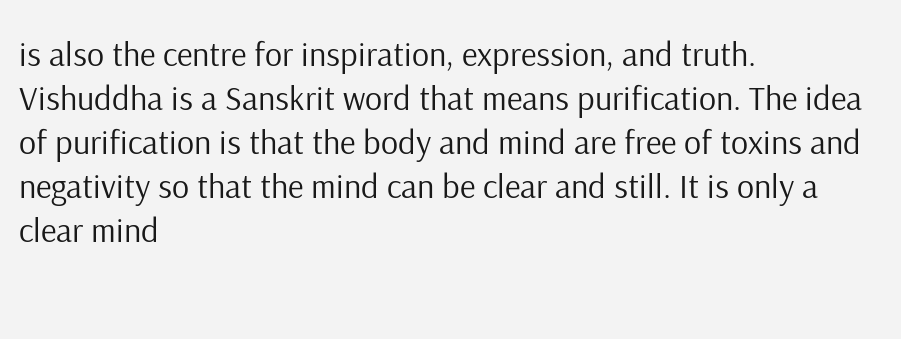is also the centre for inspiration, expression, and truth. Vishuddha is a Sanskrit word that means purification. The idea of purification is that the body and mind are free of toxins and negativity so that the mind can be clear and still. It is only a clear mind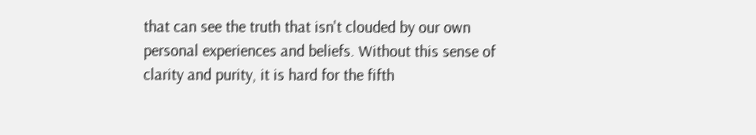that can see the truth that isn't clouded by our own personal experiences and beliefs. Without this sense of clarity and purity, it is hard for the fifth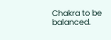Chakra to be balanced.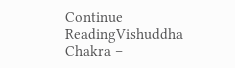Continue ReadingVishuddha Chakra –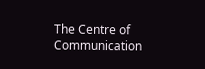The Centre of Communication